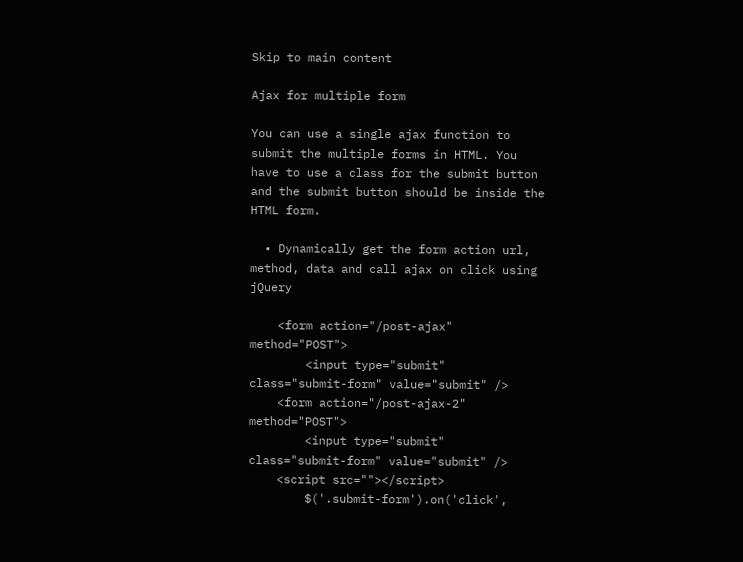Skip to main content

Ajax for multiple form

You can use a single ajax function to submit the multiple forms in HTML. You have to use a class for the submit button and the submit button should be inside the HTML form.

  • Dynamically get the form action url, method, data and call ajax on click using jQuery

    <form action="/post-ajax" method="POST">
        <input type="submit" class="submit-form" value="submit" />
    <form action="/post-ajax-2" method="POST">
        <input type="submit" class="submit-form" value="submit" />
    <script src=""></script>
        $('.submit-form').on('click',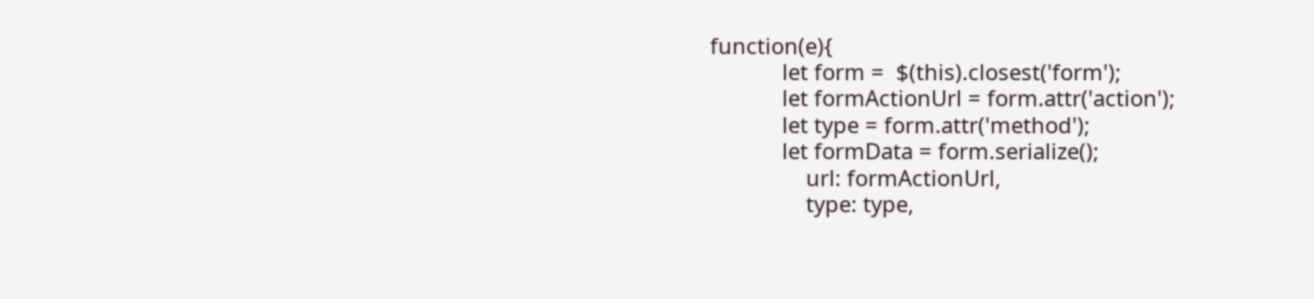function(e){
            let form =  $(this).closest('form');
            let formActionUrl = form.attr('action');
            let type = form.attr('method');
            let formData = form.serialize();
                url: formActionUrl,
                type: type,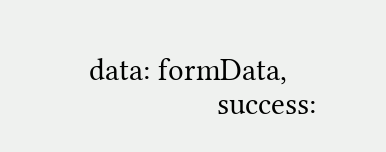data: formData,
                success: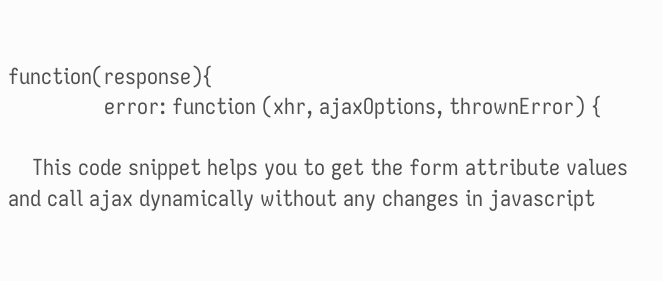function(response){
                error: function (xhr, ajaxOptions, thrownError) {

    This code snippet helps you to get the form attribute values and call ajax dynamically without any changes in javascript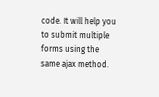code. It will help you to submit multiple forms using the same ajax method.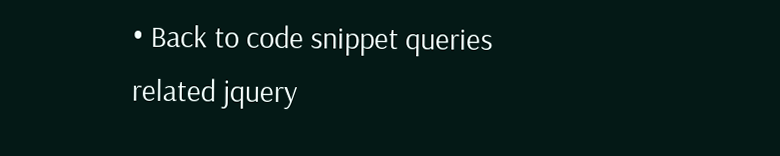• Back to code snippet queries related jquery